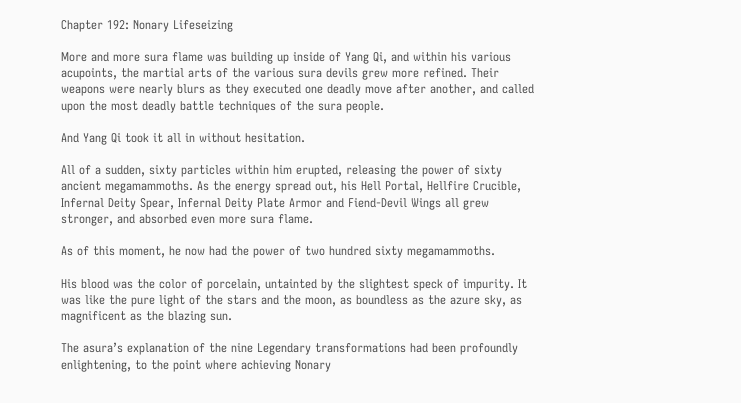Chapter 192: Nonary Lifeseizing

More and more sura flame was building up inside of Yang Qi, and within his various acupoints, the martial arts of the various sura devils grew more refined. Their weapons were nearly blurs as they executed one deadly move after another, and called upon the most deadly battle techniques of the sura people.

And Yang Qi took it all in without hesitation.

All of a sudden, sixty particles within him erupted, releasing the power of sixty ancient megamammoths. As the energy spread out, his Hell Portal, Hellfire Crucible, Infernal Deity Spear, Infernal Deity Plate Armor and Fiend-Devil Wings all grew stronger, and absorbed even more sura flame.

As of this moment, he now had the power of two hundred sixty megamammoths.

His blood was the color of porcelain, untainted by the slightest speck of impurity. It was like the pure light of the stars and the moon, as boundless as the azure sky, as magnificent as the blazing sun.

The asura’s explanation of the nine Legendary transformations had been profoundly enlightening, to the point where achieving Nonary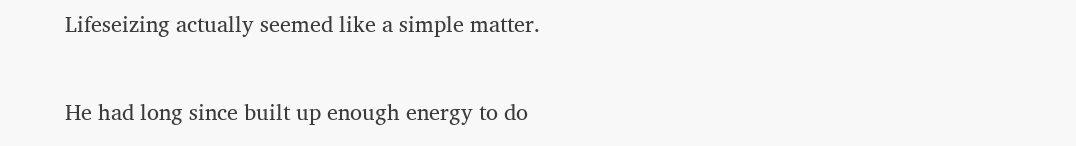Lifeseizing actually seemed like a simple matter.

He had long since built up enough energy to do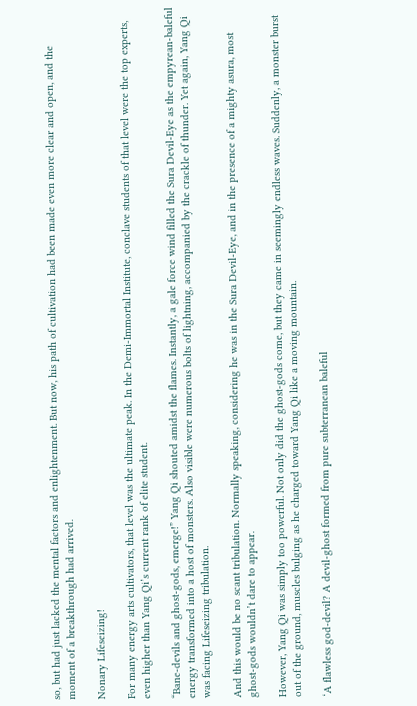so, but had just lacked the mental factors and enlightenment. But now, his path of cultivation had been made even more clear and open, and the moment of a breakthrough had arrived.

Nonary Lifeseizing!

For many energy arts cultivators, that level was the ultimate peak. In the Demi-Immortal Institute, conclave students of that level were the top experts, even higher than Yang Qi’s current rank of elite student.

“Bane-devils and ghost-gods, emerge!” Yang Qi shouted amidst the flames. Instantly, a gale force wind filled the Sura Devil-Eye as the empyrean-baleful energy transformed into a host of monsters. Also visible were numerous bolts of lightning, accompanied by the crackle of thunder. Yet again, Yang Qi was facing Lifeseizing tribulation.

And this would be no scant tribulation. Normally speaking, considering he was in the Sura Devil-Eye, and in the presence of a mighty asura, most ghost-gods wouldn’t dare to appear.

However, Yang Qi was simply too powerful. Not only did the ghost-gods come, but they came in seemingly endless waves. Suddenly, a monster burst out of the ground, muscles bulging as he charged toward Yang Qi like a moving mountain.

‘A flawless god-devil? A devil-ghost formed from pure subterranean baleful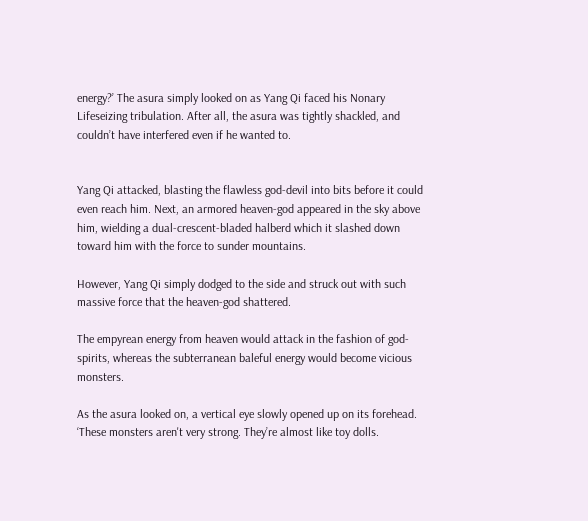energy?’ The asura simply looked on as Yang Qi faced his Nonary Lifeseizing tribulation. After all, the asura was tightly shackled, and couldn’t have interfered even if he wanted to.


Yang Qi attacked, blasting the flawless god-devil into bits before it could even reach him. Next, an armored heaven-god appeared in the sky above him, wielding a dual-crescent-bladed halberd which it slashed down toward him with the force to sunder mountains.

However, Yang Qi simply dodged to the side and struck out with such massive force that the heaven-god shattered.

The empyrean energy from heaven would attack in the fashion of god-spirits, whereas the subterranean baleful energy would become vicious monsters.

As the asura looked on, a vertical eye slowly opened up on its forehead. ‘These monsters aren't very strong. They’re almost like toy dolls.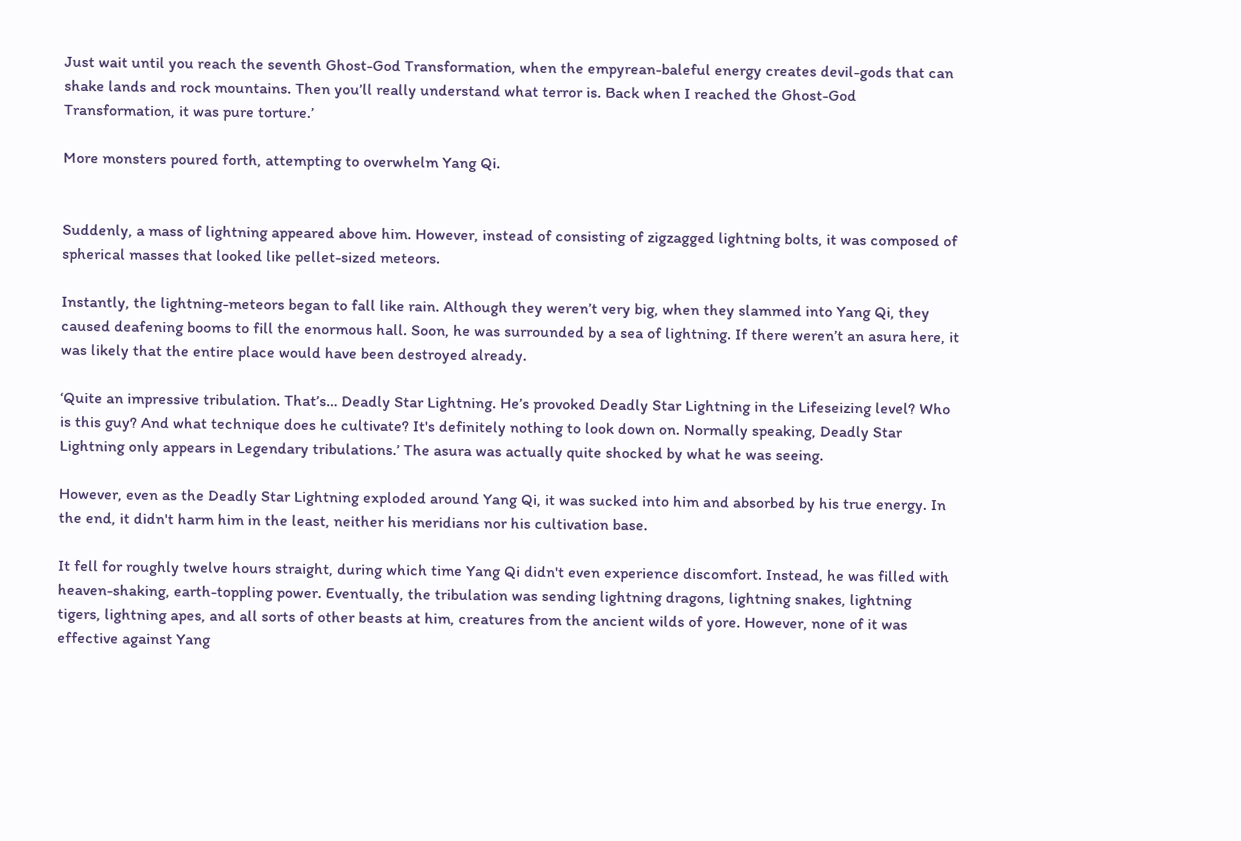Just wait until you reach the seventh Ghost-God Transformation, when the empyrean-baleful energy creates devil-gods that can shake lands and rock mountains. Then you’ll really understand what terror is. Back when I reached the Ghost-God Transformation, it was pure torture.’

More monsters poured forth, attempting to overwhelm Yang Qi.


Suddenly, a mass of lightning appeared above him. However, instead of consisting of zigzagged lightning bolts, it was composed of spherical masses that looked like pellet-sized meteors.

Instantly, the lightning-meteors began to fall like rain. Although they weren’t very big, when they slammed into Yang Qi, they caused deafening booms to fill the enormous hall. Soon, he was surrounded by a sea of lightning. If there weren’t an asura here, it was likely that the entire place would have been destroyed already.

‘Quite an impressive tribulation. That’s… Deadly Star Lightning. He’s provoked Deadly Star Lightning in the Lifeseizing level? Who is this guy? And what technique does he cultivate? It's definitely nothing to look down on. Normally speaking, Deadly Star Lightning only appears in Legendary tribulations.’ The asura was actually quite shocked by what he was seeing.

However, even as the Deadly Star Lightning exploded around Yang Qi, it was sucked into him and absorbed by his true energy. In the end, it didn't harm him in the least, neither his meridians nor his cultivation base.

It fell for roughly twelve hours straight, during which time Yang Qi didn't even experience discomfort. Instead, he was filled with heaven-shaking, earth-toppling power. Eventually, the tribulation was sending lightning dragons, lightning snakes, lightning tigers, lightning apes, and all sorts of other beasts at him, creatures from the ancient wilds of yore. However, none of it was effective against Yang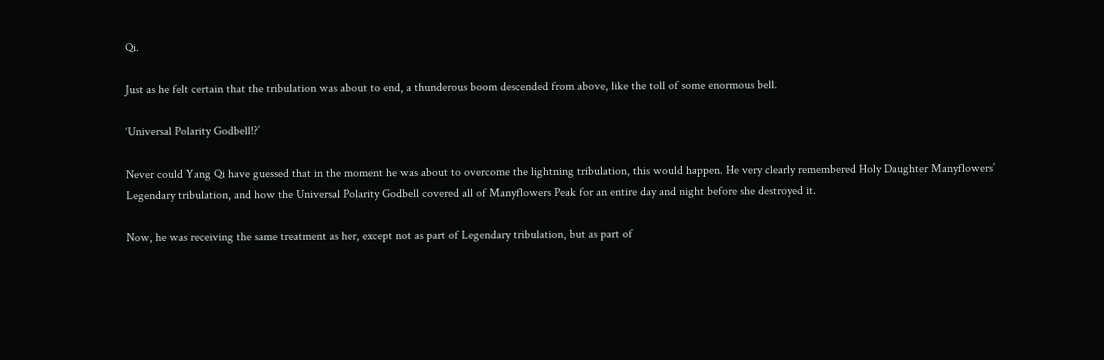Qi.

Just as he felt certain that the tribulation was about to end, a thunderous boom descended from above, like the toll of some enormous bell.

‘Universal Polarity Godbell!?’

Never could Yang Qi have guessed that in the moment he was about to overcome the lightning tribulation, this would happen. He very clearly remembered Holy Daughter Manyflowers’ Legendary tribulation, and how the Universal Polarity Godbell covered all of Manyflowers Peak for an entire day and night before she destroyed it.

Now, he was receiving the same treatment as her, except not as part of Legendary tribulation, but as part of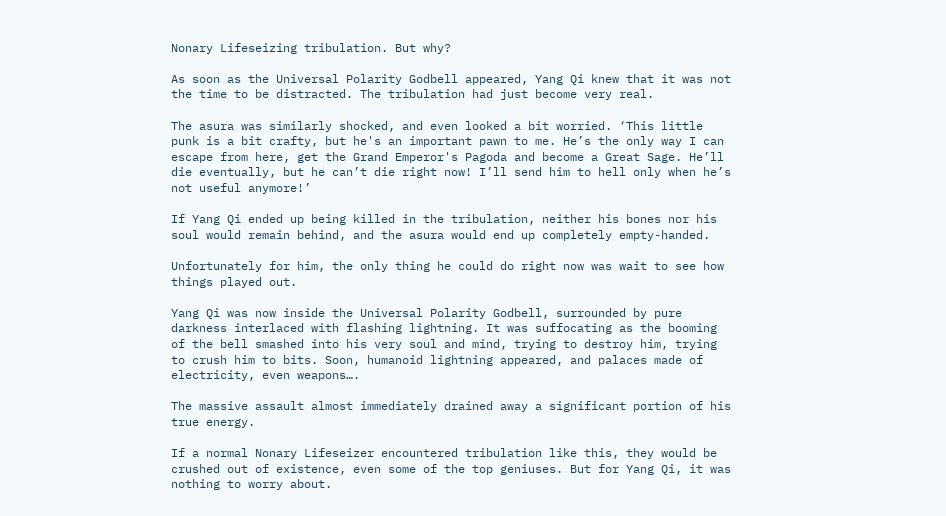Nonary Lifeseizing tribulation. But why?

As soon as the Universal Polarity Godbell appeared, Yang Qi knew that it was not the time to be distracted. The tribulation had just become very real.

The asura was similarly shocked, and even looked a bit worried. ‘This little punk is a bit crafty, but he's an important pawn to me. He’s the only way I can escape from here, get the Grand Emperor's Pagoda and become a Great Sage. He’ll die eventually, but he can’t die right now! I’ll send him to hell only when he’s not useful anymore!’

If Yang Qi ended up being killed in the tribulation, neither his bones nor his soul would remain behind, and the asura would end up completely empty-handed.

Unfortunately for him, the only thing he could do right now was wait to see how things played out.

Yang Qi was now inside the Universal Polarity Godbell, surrounded by pure darkness interlaced with flashing lightning. It was suffocating as the booming of the bell smashed into his very soul and mind, trying to destroy him, trying to crush him to bits. Soon, humanoid lightning appeared, and palaces made of electricity, even weapons….

The massive assault almost immediately drained away a significant portion of his true energy.

If a normal Nonary Lifeseizer encountered tribulation like this, they would be crushed out of existence, even some of the top geniuses. But for Yang Qi, it was nothing to worry about.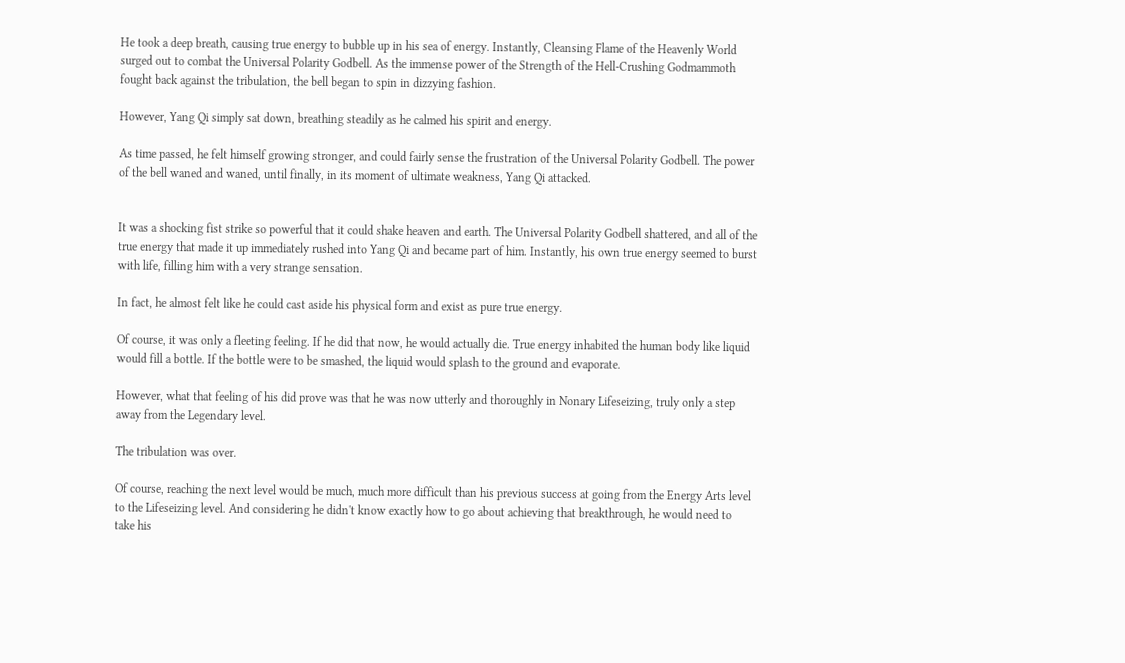He took a deep breath, causing true energy to bubble up in his sea of energy. Instantly, Cleansing Flame of the Heavenly World surged out to combat the Universal Polarity Godbell. As the immense power of the Strength of the Hell-Crushing Godmammoth fought back against the tribulation, the bell began to spin in dizzying fashion.

However, Yang Qi simply sat down, breathing steadily as he calmed his spirit and energy.

As time passed, he felt himself growing stronger, and could fairly sense the frustration of the Universal Polarity Godbell. The power of the bell waned and waned, until finally, in its moment of ultimate weakness, Yang Qi attacked.


It was a shocking fist strike so powerful that it could shake heaven and earth. The Universal Polarity Godbell shattered, and all of the true energy that made it up immediately rushed into Yang Qi and became part of him. Instantly, his own true energy seemed to burst with life, filling him with a very strange sensation.

In fact, he almost felt like he could cast aside his physical form and exist as pure true energy.

Of course, it was only a fleeting feeling. If he did that now, he would actually die. True energy inhabited the human body like liquid would fill a bottle. If the bottle were to be smashed, the liquid would splash to the ground and evaporate.

However, what that feeling of his did prove was that he was now utterly and thoroughly in Nonary Lifeseizing, truly only a step away from the Legendary level.

The tribulation was over.

Of course, reaching the next level would be much, much more difficult than his previous success at going from the Energy Arts level to the Lifeseizing level. And considering he didn't know exactly how to go about achieving that breakthrough, he would need to take his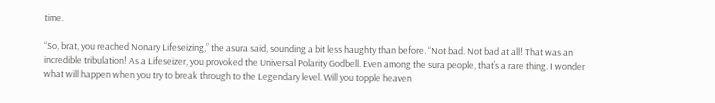time.

“So, brat, you reached Nonary Lifeseizing,” the asura said, sounding a bit less haughty than before. “Not bad. Not bad at all! That was an incredible tribulation! As a Lifeseizer, you provoked the Universal Polarity Godbell. Even among the sura people, that’s a rare thing. I wonder what will happen when you try to break through to the Legendary level. Will you topple heaven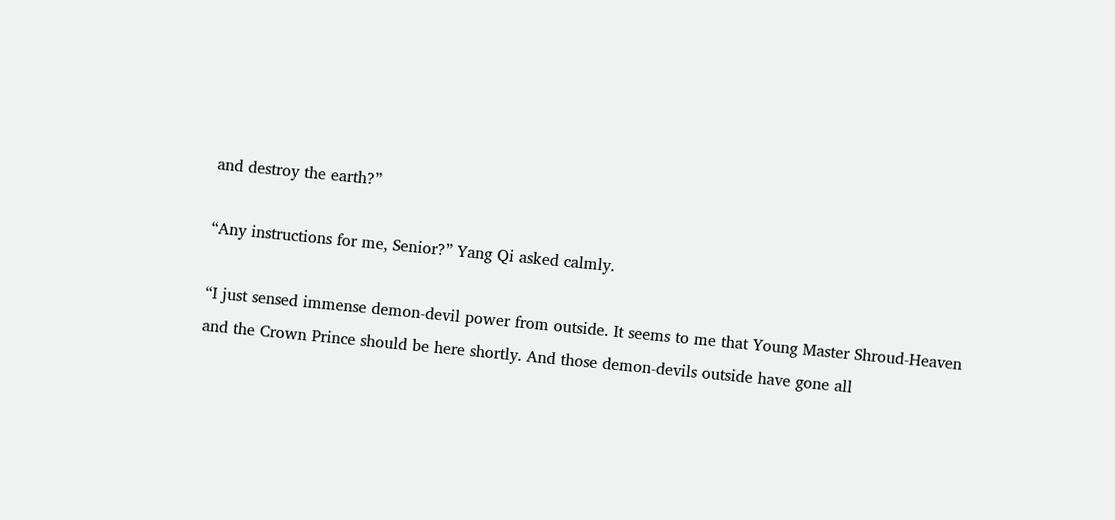and destroy the earth?”

“Any instructions for me, Senior?” Yang Qi asked calmly.

“I just sensed immense demon-devil power from outside. It seems to me that Young Master Shroud-Heaven and the Crown Prince should be here shortly. And those demon-devils outside have gone all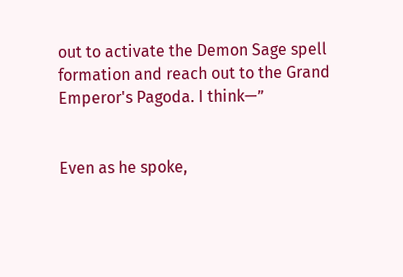out to activate the Demon Sage spell formation and reach out to the Grand Emperor's Pagoda. I think—”


Even as he spoke,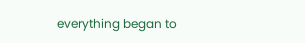everything began to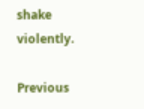shake violently.

Previous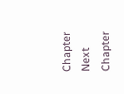Chapter Next Chapter